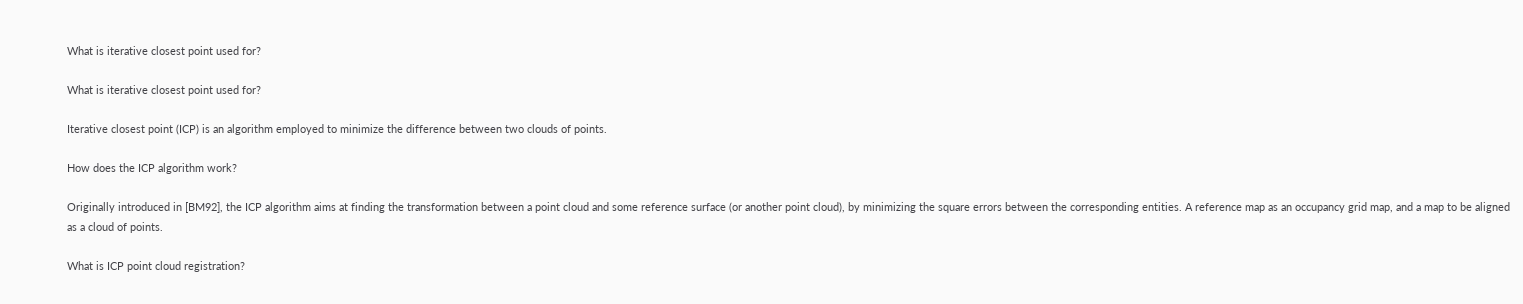What is iterative closest point used for?

What is iterative closest point used for?

Iterative closest point (ICP) is an algorithm employed to minimize the difference between two clouds of points.

How does the ICP algorithm work?

Originally introduced in [BM92], the ICP algorithm aims at finding the transformation between a point cloud and some reference surface (or another point cloud), by minimizing the square errors between the corresponding entities. A reference map as an occupancy grid map, and a map to be aligned as a cloud of points.

What is ICP point cloud registration?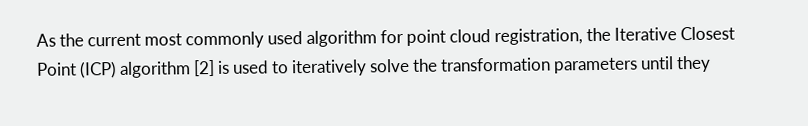As the current most commonly used algorithm for point cloud registration, the Iterative Closest Point (ICP) algorithm [2] is used to iteratively solve the transformation parameters until they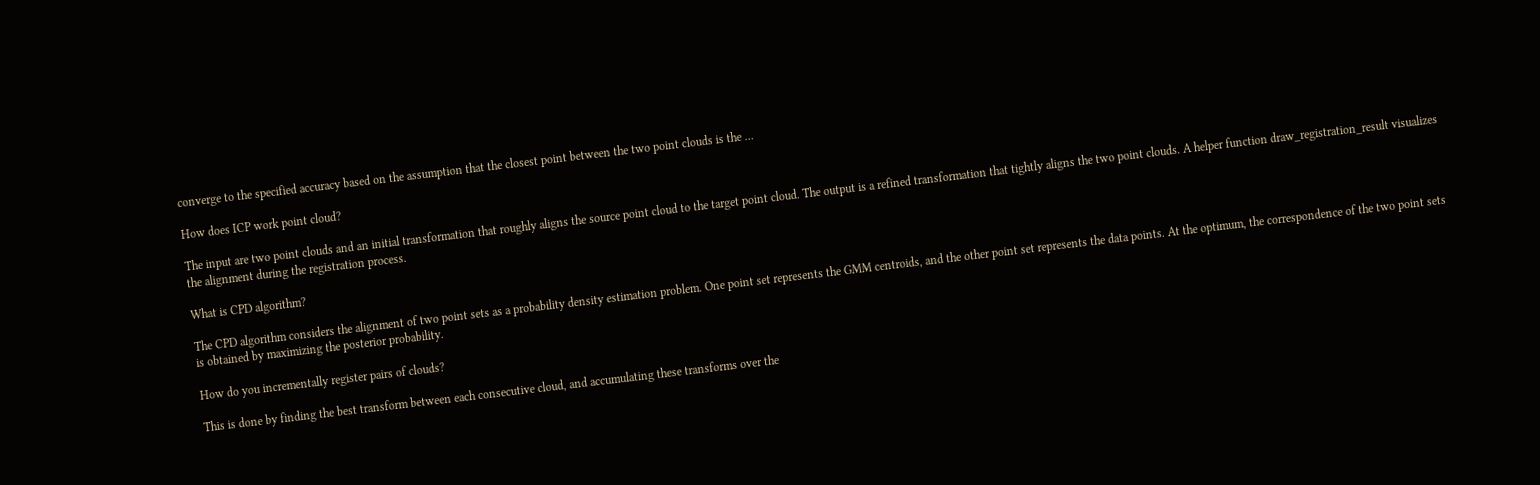converge to the specified accuracy based on the assumption that the closest point between the two point clouds is the …

How does ICP work point cloud?

The input are two point clouds and an initial transformation that roughly aligns the source point cloud to the target point cloud. The output is a refined transformation that tightly aligns the two point clouds. A helper function draw_registration_result visualizes the alignment during the registration process.

What is CPD algorithm?

The CPD algorithm considers the alignment of two point sets as a probability density estimation problem. One point set represents the GMM centroids, and the other point set represents the data points. At the optimum, the correspondence of the two point sets is obtained by maximizing the posterior probability.

How do you incrementally register pairs of clouds?

This is done by finding the best transform between each consecutive cloud, and accumulating these transforms over the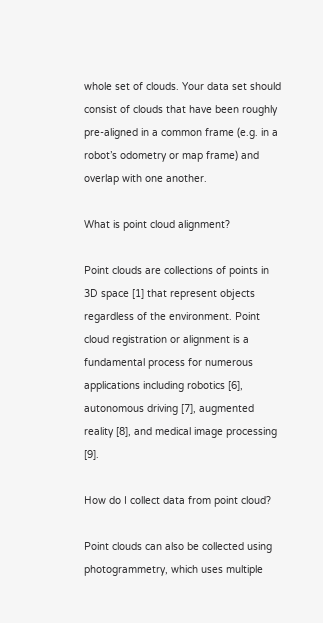whole set of clouds. Your data set should consist of clouds that have been roughly pre-aligned in a common frame (e.g. in a robot’s odometry or map frame) and overlap with one another.

What is point cloud alignment?

Point clouds are collections of points in 3D space [1] that represent objects regardless of the environment. Point cloud registration or alignment is a fundamental process for numerous applications including robotics [6], autonomous driving [7], augmented reality [8], and medical image processing [9].

How do I collect data from point cloud?

Point clouds can also be collected using photogrammetry, which uses multiple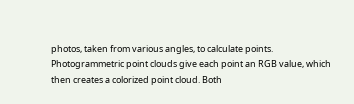photos, taken from various angles, to calculate points. Photogrammetric point clouds give each point an RGB value, which then creates a colorized point cloud. Both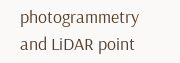photogrammetry and LiDAR point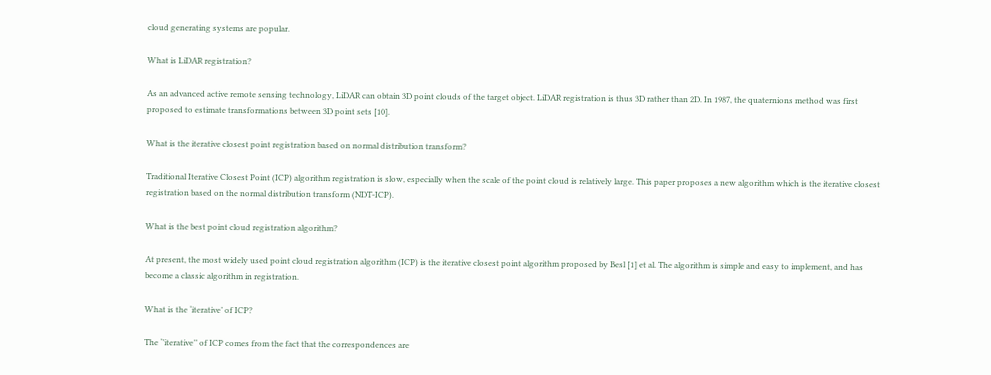cloud generating systems are popular.

What is LiDAR registration?

As an advanced active remote sensing technology, LiDAR can obtain 3D point clouds of the target object. LiDAR registration is thus 3D rather than 2D. In 1987, the quaternions method was first proposed to estimate transformations between 3D point sets [10].

What is the iterative closest point registration based on normal distribution transform?

Traditional Iterative Closest Point (ICP) algorithm registration is slow, especially when the scale of the point cloud is relatively large. This paper proposes a new algorithm which is the iterative closest registration based on the normal distribution transform (NDT-ICP).

What is the best point cloud registration algorithm?

At present, the most widely used point cloud registration algorithm (ICP) is the iterative closest point algorithm proposed by Besl [1] et al. The algorithm is simple and easy to implement, and has become a classic algorithm in registration.

What is the ‘iterative’ of ICP?

The ‘’iterative’’ of ICP comes from the fact that the correspondences are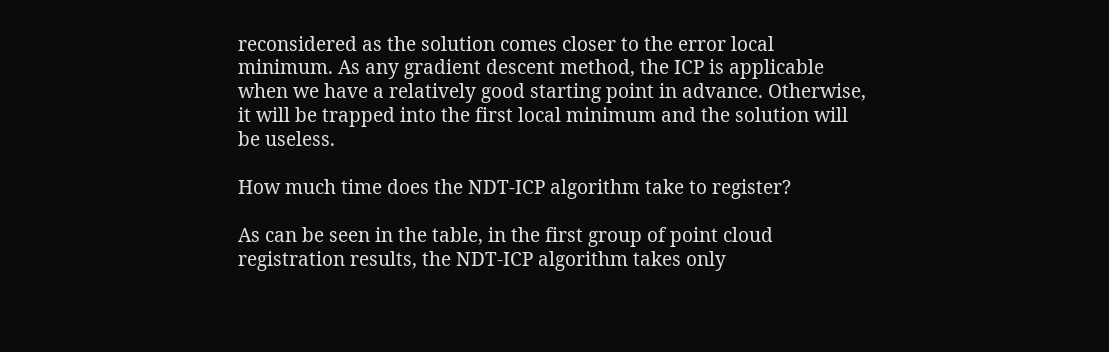reconsidered as the solution comes closer to the error local minimum. As any gradient descent method, the ICP is applicable when we have a relatively good starting point in advance. Otherwise, it will be trapped into the first local minimum and the solution will be useless.

How much time does the NDT-ICP algorithm take to register?

As can be seen in the table, in the first group of point cloud registration results, the NDT-ICP algorithm takes only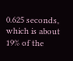0.625 seconds, which is about 19% of the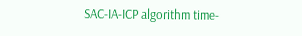SAC-IA-ICP algorithm time-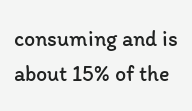consuming and is about 15% of the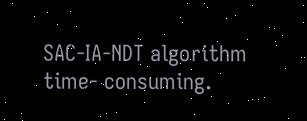SAC-IA-NDT algorithm time- consuming.